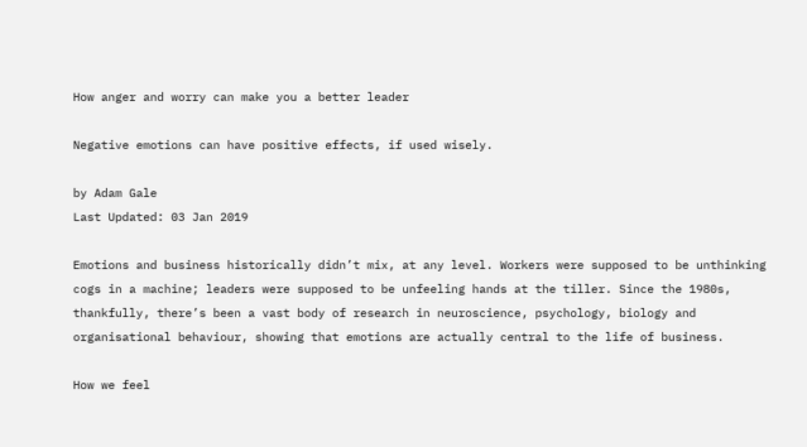How anger and worry can make you a better leader

Negative emotions can have positive effects, if used wisely.

by Adam Gale
Last Updated: 03 Jan 2019

Emotions and business historically didn’t mix, at any level. Workers were supposed to be unthinking cogs in a machine; leaders were supposed to be unfeeling hands at the tiller. Since the 1980s, thankfully, there’s been a vast body of research in neuroscience, psychology, biology and organisational behaviour, showing that emotions are actually central to the life of business.

How we feel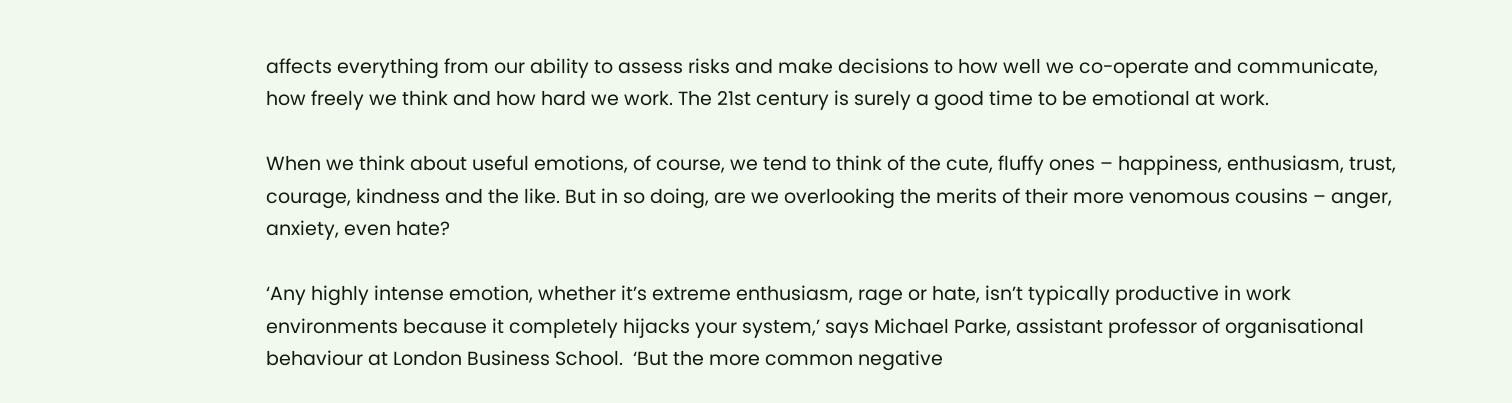affects everything from our ability to assess risks and make decisions to how well we co-operate and communicate, how freely we think and how hard we work. The 21st century is surely a good time to be emotional at work.

When we think about useful emotions, of course, we tend to think of the cute, fluffy ones – happiness, enthusiasm, trust, courage, kindness and the like. But in so doing, are we overlooking the merits of their more venomous cousins – anger, anxiety, even hate?

‘Any highly intense emotion, whether it’s extreme enthusiasm, rage or hate, isn’t typically productive in work environments because it completely hijacks your system,’ says Michael Parke, assistant professor of organisational behaviour at London Business School.  ‘But the more common negative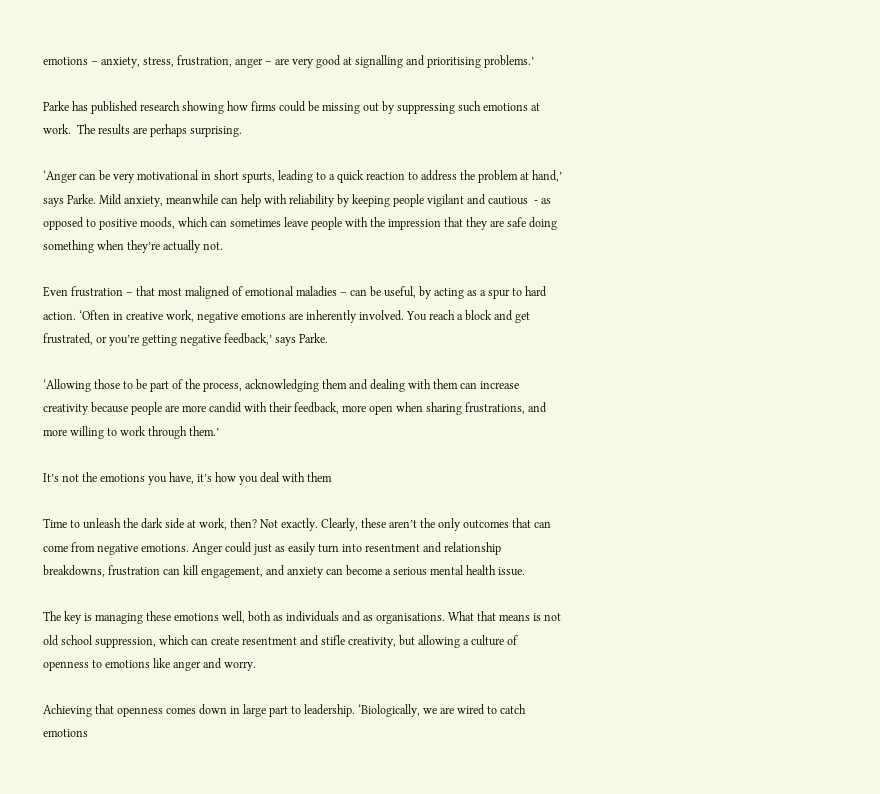emotions – anxiety, stress, frustration, anger – are very good at signalling and prioritising problems.’

Parke has published research showing how firms could be missing out by suppressing such emotions at work.  The results are perhaps surprising.

‘Anger can be very motivational in short spurts, leading to a quick reaction to address the problem at hand,’ says Parke. Mild anxiety, meanwhile can help with reliability by keeping people vigilant and cautious  - as opposed to positive moods, which can sometimes leave people with the impression that they are safe doing something when they’re actually not.

Even frustration – that most maligned of emotional maladies – can be useful, by acting as a spur to hard action. ‘Often in creative work, negative emotions are inherently involved. You reach a block and get frustrated, or you’re getting negative feedback,’ says Parke.

‘Allowing those to be part of the process, acknowledging them and dealing with them can increase creativity because people are more candid with their feedback, more open when sharing frustrations, and more willing to work through them.’

It’s not the emotions you have, it’s how you deal with them

Time to unleash the dark side at work, then? Not exactly. Clearly, these aren’t the only outcomes that can come from negative emotions. Anger could just as easily turn into resentment and relationship breakdowns, frustration can kill engagement, and anxiety can become a serious mental health issue.

The key is managing these emotions well, both as individuals and as organisations. What that means is not old school suppression, which can create resentment and stifle creativity, but allowing a culture of openness to emotions like anger and worry.

Achieving that openness comes down in large part to leadership. ‘Biologically, we are wired to catch emotions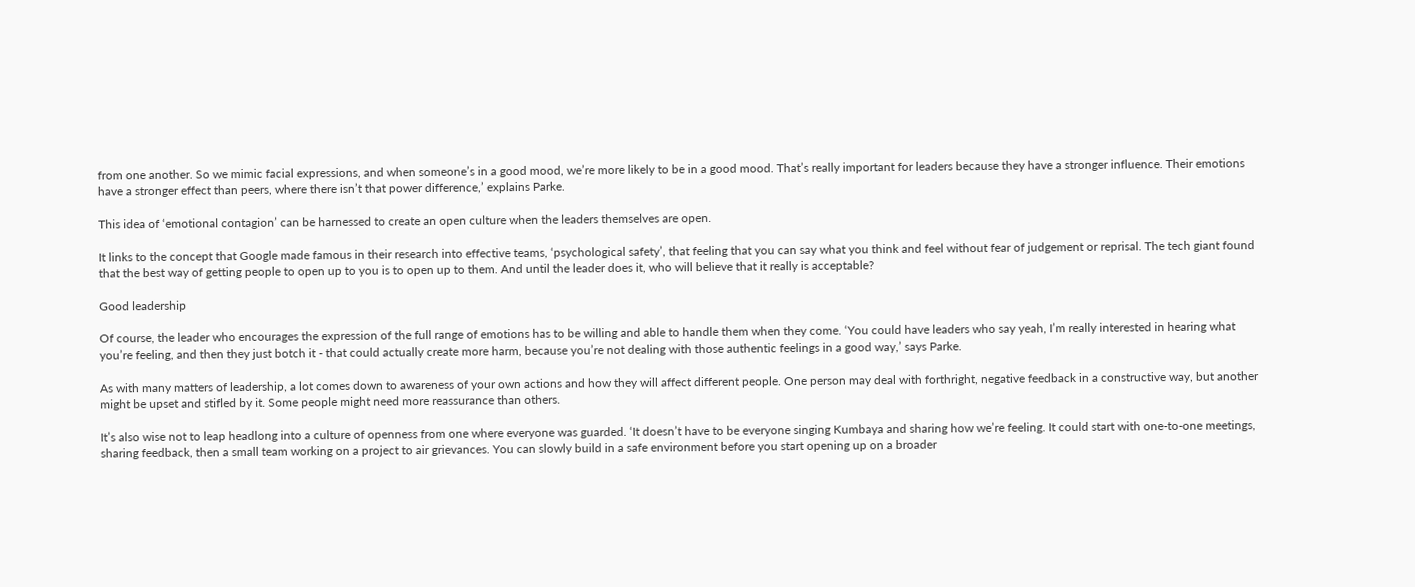from one another. So we mimic facial expressions, and when someone’s in a good mood, we’re more likely to be in a good mood. That’s really important for leaders because they have a stronger influence. Their emotions have a stronger effect than peers, where there isn’t that power difference,’ explains Parke.

This idea of ‘emotional contagion’ can be harnessed to create an open culture when the leaders themselves are open.

It links to the concept that Google made famous in their research into effective teams, ‘psychological safety’, that feeling that you can say what you think and feel without fear of judgement or reprisal. The tech giant found that the best way of getting people to open up to you is to open up to them. And until the leader does it, who will believe that it really is acceptable?

Good leadership

Of course, the leader who encourages the expression of the full range of emotions has to be willing and able to handle them when they come. ‘You could have leaders who say yeah, I’m really interested in hearing what you’re feeling, and then they just botch it - that could actually create more harm, because you’re not dealing with those authentic feelings in a good way,’ says Parke.

As with many matters of leadership, a lot comes down to awareness of your own actions and how they will affect different people. One person may deal with forthright, negative feedback in a constructive way, but another might be upset and stifled by it. Some people might need more reassurance than others.

It’s also wise not to leap headlong into a culture of openness from one where everyone was guarded. ‘It doesn’t have to be everyone singing Kumbaya and sharing how we’re feeling. It could start with one-to-one meetings, sharing feedback, then a small team working on a project to air grievances. You can slowly build in a safe environment before you start opening up on a broader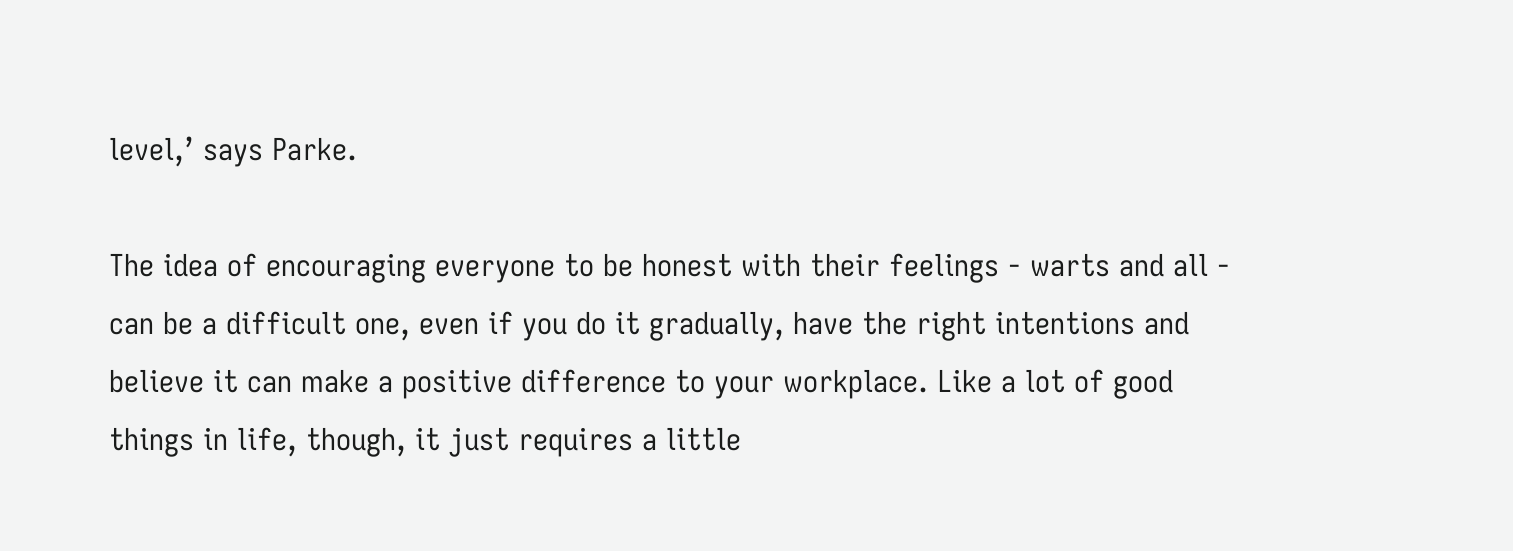level,’ says Parke.

The idea of encouraging everyone to be honest with their feelings - warts and all - can be a difficult one, even if you do it gradually, have the right intentions and believe it can make a positive difference to your workplace. Like a lot of good things in life, though, it just requires a little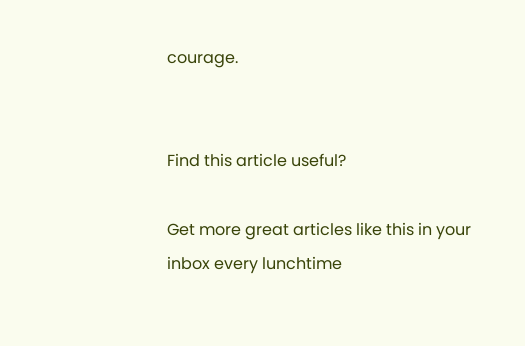courage.


Find this article useful?

Get more great articles like this in your inbox every lunchtime